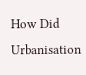How Did Urbanisation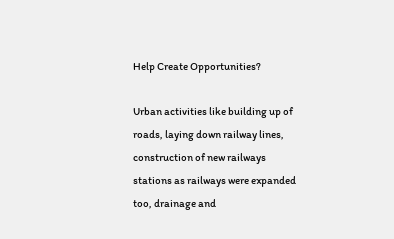Help Create Opportunities?

Urban activities like building up of roads, laying down railway lines, construction of new railways stations as railways were expanded too, drainage and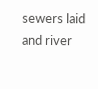sewers laid and river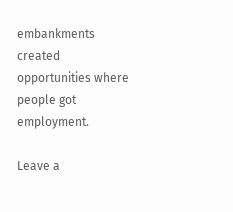embankments created opportunities where people got employment.

Leave a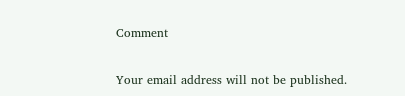Comment

Your email address will not be published.